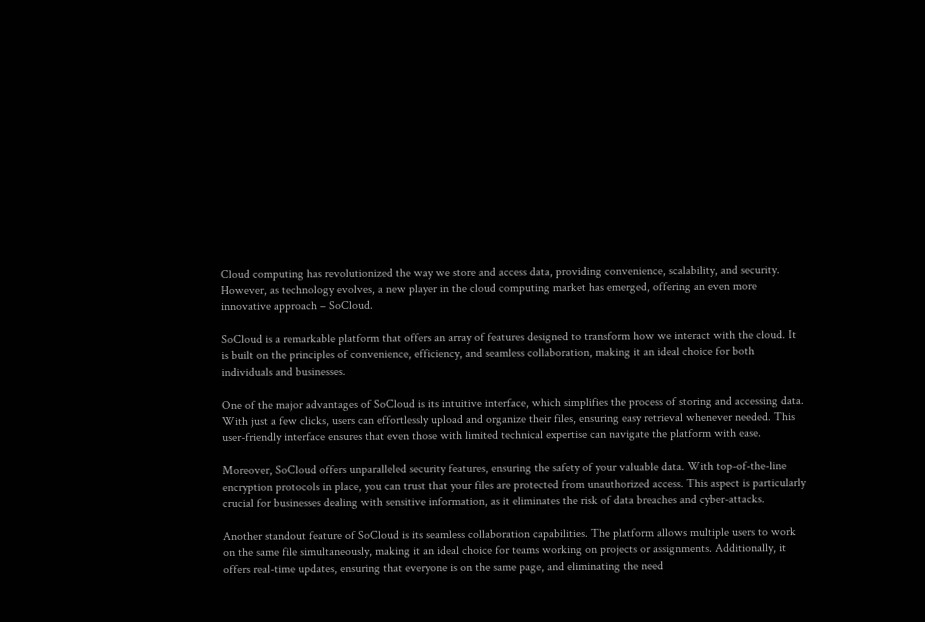Cloud computing has revolutionized the way we store and access data, providing convenience, scalability, and security. However, as technology evolves, a new player in the cloud computing market has emerged, offering an even more innovative approach – SoCloud.

SoCloud is a remarkable platform that offers an array of features designed to transform how we interact with the cloud. It is built on the principles of convenience, efficiency, and seamless collaboration, making it an ideal choice for both individuals and businesses.

One of the major advantages of SoCloud is its intuitive interface, which simplifies the process of storing and accessing data. With just a few clicks, users can effortlessly upload and organize their files, ensuring easy retrieval whenever needed. This user-friendly interface ensures that even those with limited technical expertise can navigate the platform with ease.

Moreover, SoCloud offers unparalleled security features, ensuring the safety of your valuable data. With top-of-the-line encryption protocols in place, you can trust that your files are protected from unauthorized access. This aspect is particularly crucial for businesses dealing with sensitive information, as it eliminates the risk of data breaches and cyber-attacks.

Another standout feature of SoCloud is its seamless collaboration capabilities. The platform allows multiple users to work on the same file simultaneously, making it an ideal choice for teams working on projects or assignments. Additionally, it offers real-time updates, ensuring that everyone is on the same page, and eliminating the need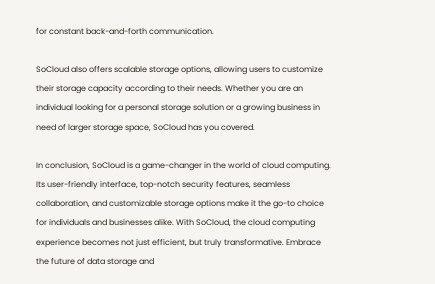for constant back-and-forth communication.

SoCloud also offers scalable storage options, allowing users to customize their storage capacity according to their needs. Whether you are an individual looking for a personal storage solution or a growing business in need of larger storage space, SoCloud has you covered.

In conclusion, SoCloud is a game-changer in the world of cloud computing. Its user-friendly interface, top-notch security features, seamless collaboration, and customizable storage options make it the go-to choice for individuals and businesses alike. With SoCloud, the cloud computing experience becomes not just efficient, but truly transformative. Embrace the future of data storage and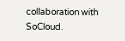collaboration with SoCloud.